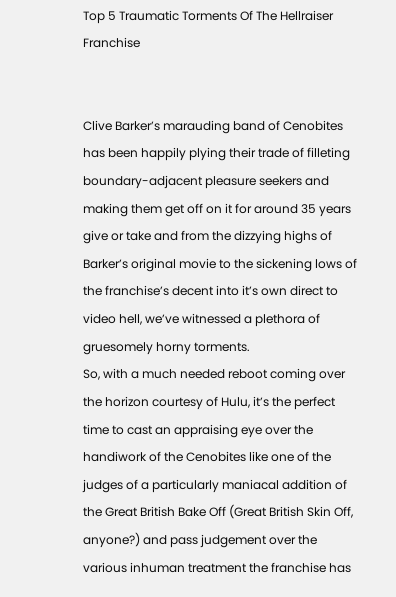Top 5 Traumatic Torments Of The Hellraiser Franchise


Clive Barker’s marauding band of Cenobites has been happily plying their trade of filleting boundary-adjacent pleasure seekers and making them get off on it for around 35 years give or take and from the dizzying highs of Barker’s original movie to the sickening lows of the franchise’s decent into it’s own direct to video hell, we’ve witnessed a plethora of gruesomely horny torments.
So, with a much needed reboot coming over the horizon courtesy of Hulu, it’s the perfect time to cast an appraising eye over the handiwork of the Cenobites like one of the judges of a particularly maniacal addition of the Great British Bake Off (Great British Skin Off, anyone?) and pass judgement over the various inhuman treatment the franchise has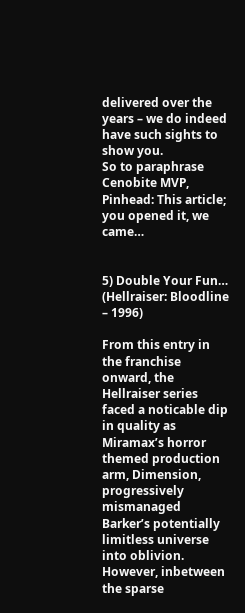delivered over the years – we do indeed have such sights to show you.
So to paraphrase Cenobite MVP, Pinhead: This article; you opened it, we came…


5) Double Your Fun… (Hellraiser: Bloodline – 1996)

From this entry in the franchise onward, the Hellraiser series faced a noticable dip in quality as Miramax’s horror themed production arm, Dimension, progressively mismanaged Barker’s potentially limitless universe into oblivion. However, inbetween the sparse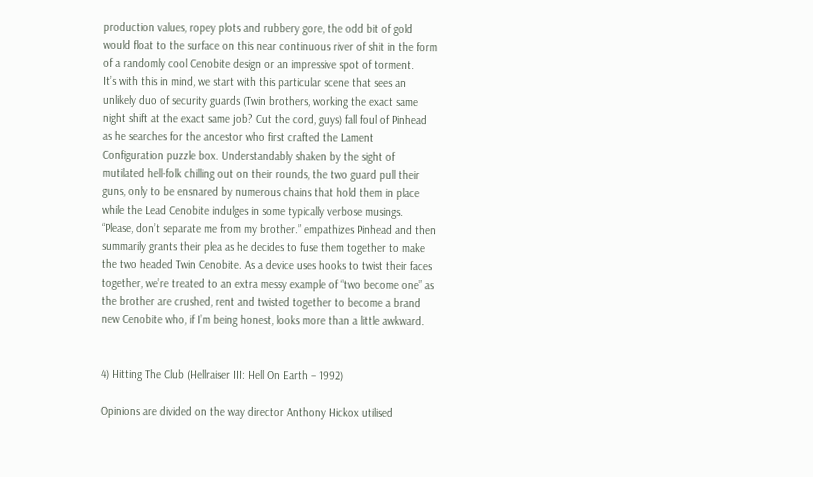production values, ropey plots and rubbery gore, the odd bit of gold would float to the surface on this near continuous river of shit in the form of a randomly cool Cenobite design or an impressive spot of torment.
It’s with this in mind, we start with this particular scene that sees an unlikely duo of security guards (Twin brothers, working the exact same night shift at the exact same job? Cut the cord, guys) fall foul of Pinhead as he searches for the ancestor who first crafted the Lament Configuration puzzle box. Understandably shaken by the sight of mutilated hell-folk chilling out on their rounds, the two guard pull their guns, only to be ensnared by numerous chains that hold them in place while the Lead Cenobite indulges in some typically verbose musings.
“Please, don’t separate me from my brother.” empathizes Pinhead and then summarily grants their plea as he decides to fuse them together to make the two headed Twin Cenobite. As a device uses hooks to twist their faces together, we’re treated to an extra messy example of “two become one” as the brother are crushed, rent and twisted together to become a brand new Cenobite who, if I’m being honest, looks more than a little awkward.


4) Hitting The Club (Hellraiser III: Hell On Earth – 1992)

Opinions are divided on the way director Anthony Hickox utilised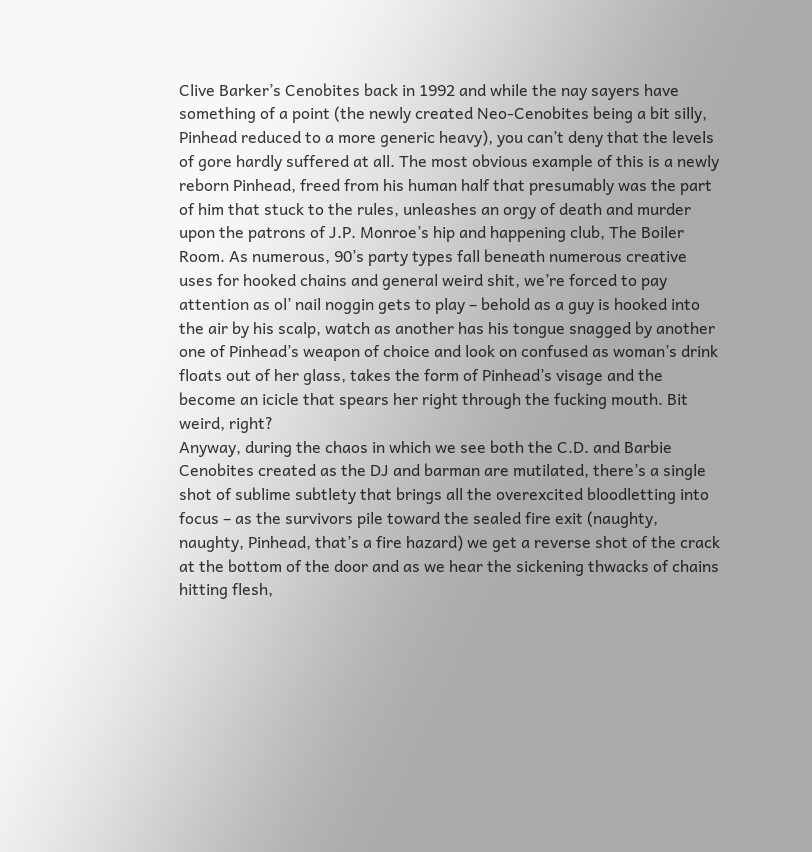Clive Barker’s Cenobites back in 1992 and while the nay sayers have something of a point (the newly created Neo-Cenobites being a bit silly, Pinhead reduced to a more generic heavy), you can’t deny that the levels of gore hardly suffered at all. The most obvious example of this is a newly reborn Pinhead, freed from his human half that presumably was the part of him that stuck to the rules, unleashes an orgy of death and murder upon the patrons of J.P. Monroe’s hip and happening club, The Boiler Room. As numerous, 90’s party types fall beneath numerous creative uses for hooked chains and general weird shit, we’re forced to pay attention as ol’ nail noggin gets to play – behold as a guy is hooked into the air by his scalp, watch as another has his tongue snagged by another one of Pinhead’s weapon of choice and look on confused as woman’s drink floats out of her glass, takes the form of Pinhead’s visage and the become an icicle that spears her right through the fucking mouth. Bit weird, right?
Anyway, during the chaos in which we see both the C.D. and Barbie Cenobites created as the DJ and barman are mutilated, there’s a single shot of sublime subtlety that brings all the overexcited bloodletting into focus – as the survivors pile toward the sealed fire exit (naughty, naughty, Pinhead, that’s a fire hazard) we get a reverse shot of the crack at the bottom of the door and as we hear the sickening thwacks of chains hitting flesh,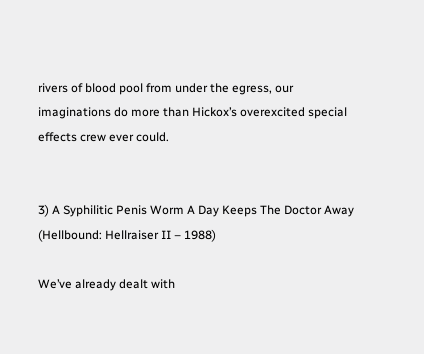rivers of blood pool from under the egress, our imaginations do more than Hickox’s overexcited special effects crew ever could.


3) A Syphilitic Penis Worm A Day Keeps The Doctor Away (Hellbound: Hellraiser II – 1988)

We’ve already dealt with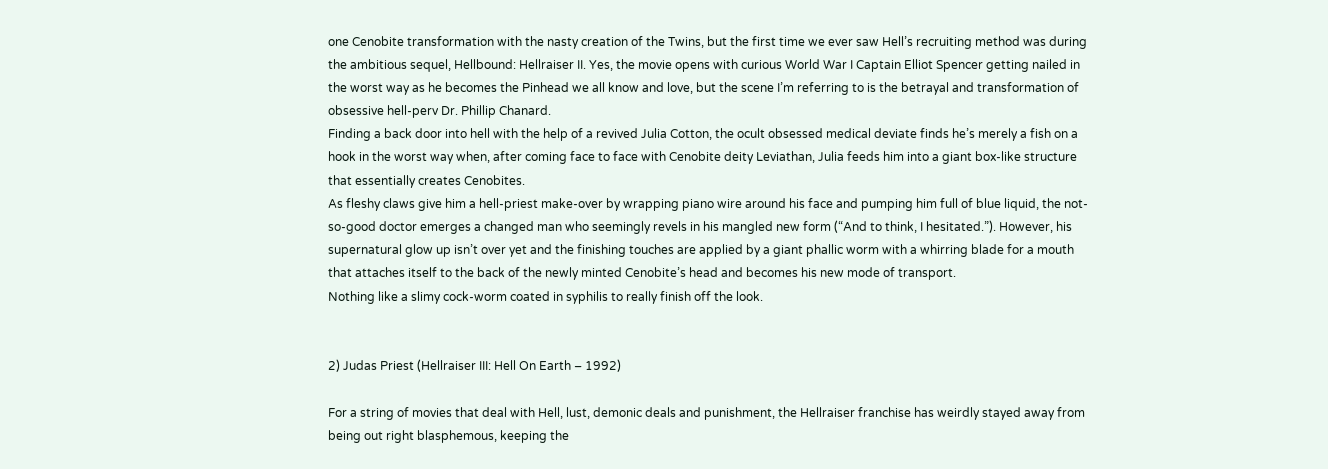one Cenobite transformation with the nasty creation of the Twins, but the first time we ever saw Hell’s recruiting method was during the ambitious sequel, Hellbound: Hellraiser II. Yes, the movie opens with curious World War I Captain Elliot Spencer getting nailed in the worst way as he becomes the Pinhead we all know and love, but the scene I’m referring to is the betrayal and transformation of obsessive hell-perv Dr. Phillip Chanard.
Finding a back door into hell with the help of a revived Julia Cotton, the ocult obsessed medical deviate finds he’s merely a fish on a hook in the worst way when, after coming face to face with Cenobite deity Leviathan, Julia feeds him into a giant box-like structure that essentially creates Cenobites.
As fleshy claws give him a hell-priest make-over by wrapping piano wire around his face and pumping him full of blue liquid, the not-so-good doctor emerges a changed man who seemingly revels in his mangled new form (“And to think, I hesitated.”). However, his supernatural glow up isn’t over yet and the finishing touches are applied by a giant phallic worm with a whirring blade for a mouth that attaches itself to the back of the newly minted Cenobite’s head and becomes his new mode of transport.
Nothing like a slimy cock-worm coated in syphilis to really finish off the look.


2) Judas Priest (Hellraiser III: Hell On Earth – 1992)

For a string of movies that deal with Hell, lust, demonic deals and punishment, the Hellraiser franchise has weirdly stayed away from being out right blasphemous, keeping the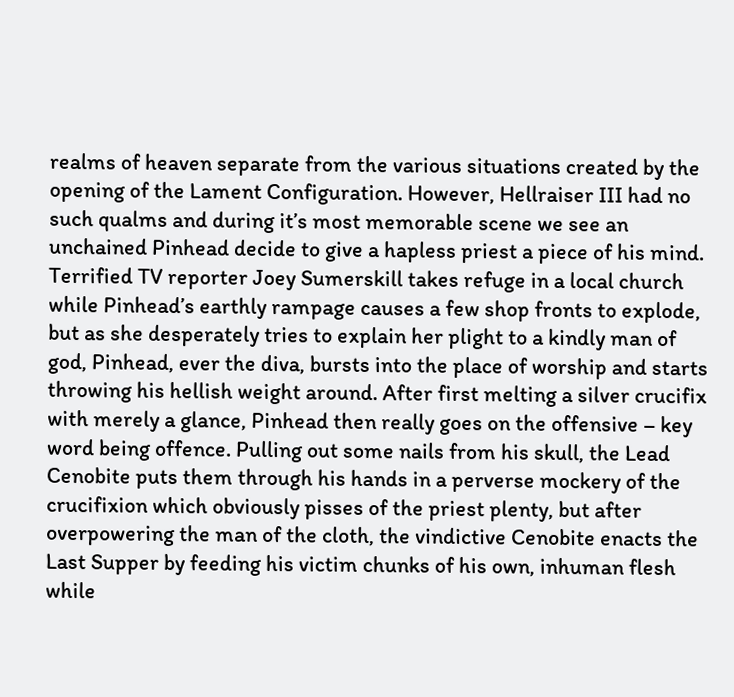realms of heaven separate from the various situations created by the opening of the Lament Configuration. However, Hellraiser III had no such qualms and during it’s most memorable scene we see an unchained Pinhead decide to give a hapless priest a piece of his mind.
Terrified TV reporter Joey Sumerskill takes refuge in a local church while Pinhead’s earthly rampage causes a few shop fronts to explode, but as she desperately tries to explain her plight to a kindly man of god, Pinhead, ever the diva, bursts into the place of worship and starts throwing his hellish weight around. After first melting a silver crucifix with merely a glance, Pinhead then really goes on the offensive – key word being offence. Pulling out some nails from his skull, the Lead Cenobite puts them through his hands in a perverse mockery of the crucifixion which obviously pisses of the priest plenty, but after overpowering the man of the cloth, the vindictive Cenobite enacts the Last Supper by feeding his victim chunks of his own, inhuman flesh while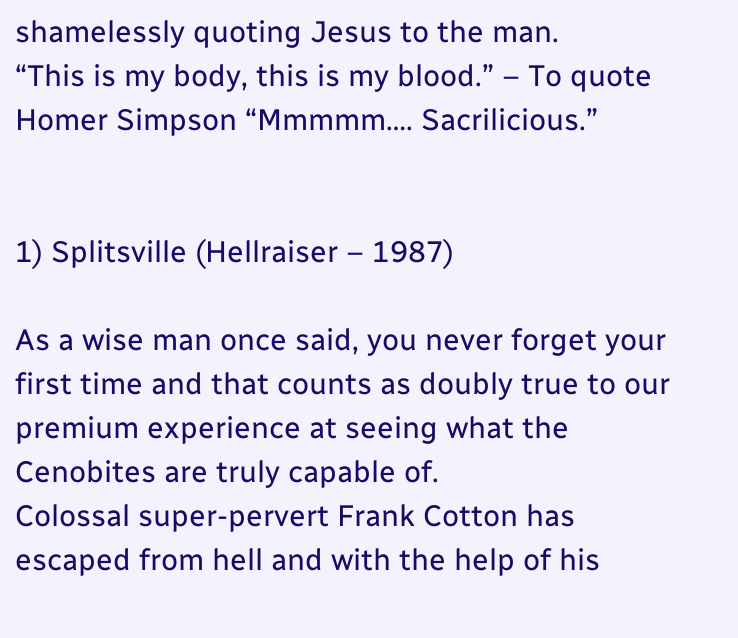shamelessly quoting Jesus to the man.
“This is my body, this is my blood.” – To quote Homer Simpson “Mmmmm…. Sacrilicious.”


1) Splitsville (Hellraiser – 1987)

As a wise man once said, you never forget your first time and that counts as doubly true to our premium experience at seeing what the Cenobites are truly capable of.
Colossal super-pervert Frank Cotton has escaped from hell and with the help of his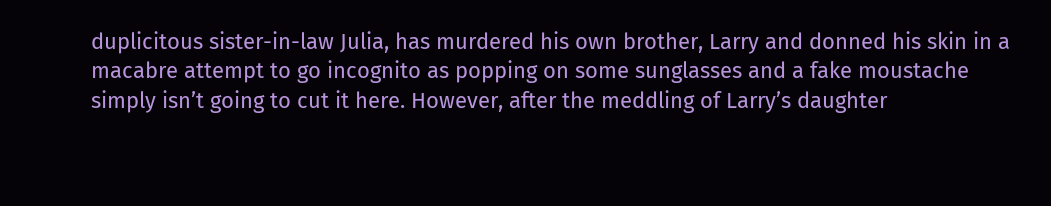duplicitous sister-in-law Julia, has murdered his own brother, Larry and donned his skin in a macabre attempt to go incognito as popping on some sunglasses and a fake moustache simply isn’t going to cut it here. However, after the meddling of Larry’s daughter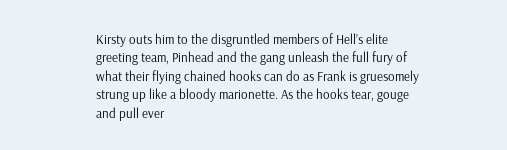Kirsty outs him to the disgruntled members of Hell’s elite greeting team, Pinhead and the gang unleash the full fury of what their flying chained hooks can do as Frank is gruesomely strung up like a bloody marionette. As the hooks tear, gouge and pull ever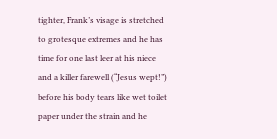tighter, Frank’s visage is stretched to grotesque extremes and he has time for one last leer at his niece and a killer farewell (“Jesus wept!”) before his body tears like wet toilet paper under the strain and he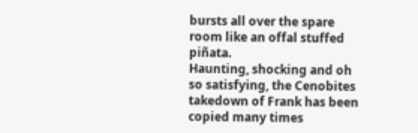bursts all over the spare room like an offal stuffed piñata.
Haunting, shocking and oh so satisfying, the Cenobites takedown of Frank has been copied many times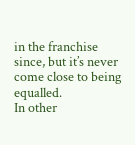in the franchise since, but it’s never come close to being equalled.
In other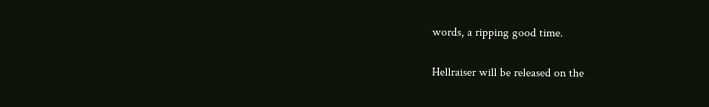words, a ripping good time.

Hellraiser will be released on the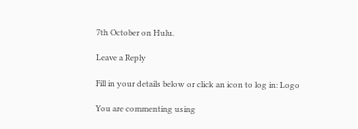7th October on Hulu.

Leave a Reply

Fill in your details below or click an icon to log in: Logo

You are commenting using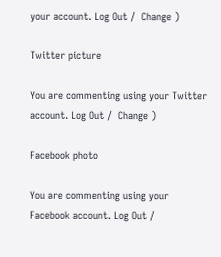your account. Log Out /  Change )

Twitter picture

You are commenting using your Twitter account. Log Out /  Change )

Facebook photo

You are commenting using your Facebook account. Log Out /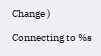Change )

Connecting to %s